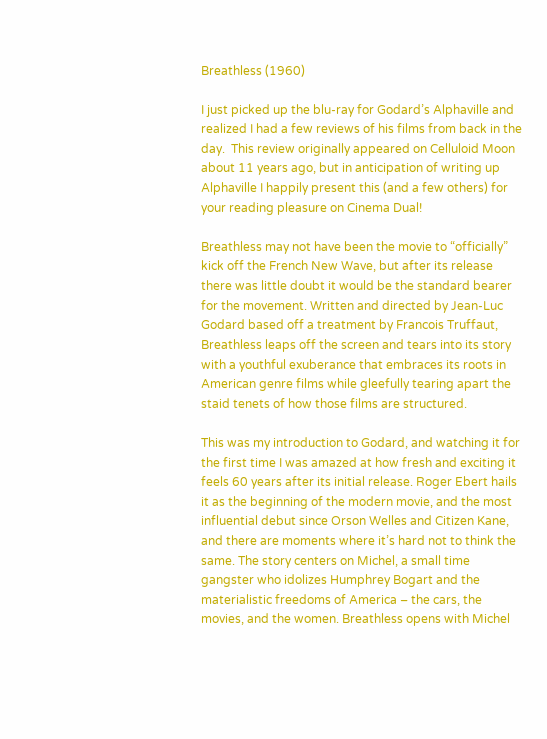Breathless (1960)

I just picked up the blu-ray for Godard’s Alphaville and realized I had a few reviews of his films from back in the day.  This review originally appeared on Celluloid Moon about 11 years ago, but in anticipation of writing up Alphaville I happily present this (and a few others) for your reading pleasure on Cinema Dual!

Breathless may not have been the movie to “officially” kick off the French New Wave, but after its release there was little doubt it would be the standard bearer for the movement. Written and directed by Jean-Luc Godard based off a treatment by Francois Truffaut, Breathless leaps off the screen and tears into its story with a youthful exuberance that embraces its roots in American genre films while gleefully tearing apart the staid tenets of how those films are structured.

This was my introduction to Godard, and watching it for the first time I was amazed at how fresh and exciting it feels 60 years after its initial release. Roger Ebert hails it as the beginning of the modern movie, and the most influential debut since Orson Welles and Citizen Kane, and there are moments where it’s hard not to think the same. The story centers on Michel, a small time gangster who idolizes Humphrey Bogart and the materialistic freedoms of America – the cars, the movies, and the women. Breathless opens with Michel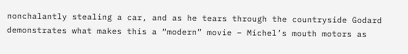nonchalantly stealing a car, and as he tears through the countryside Godard demonstrates what makes this a “modern” movie – Michel’s mouth motors as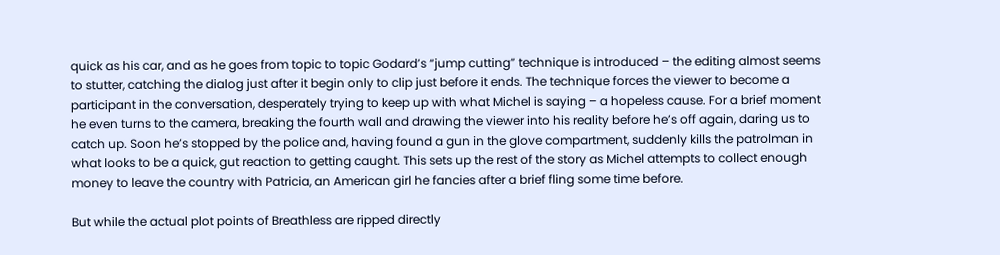quick as his car, and as he goes from topic to topic Godard’s “jump cutting” technique is introduced – the editing almost seems to stutter, catching the dialog just after it begin only to clip just before it ends. The technique forces the viewer to become a participant in the conversation, desperately trying to keep up with what Michel is saying – a hopeless cause. For a brief moment he even turns to the camera, breaking the fourth wall and drawing the viewer into his reality before he’s off again, daring us to catch up. Soon he’s stopped by the police and, having found a gun in the glove compartment, suddenly kills the patrolman in what looks to be a quick, gut reaction to getting caught. This sets up the rest of the story as Michel attempts to collect enough money to leave the country with Patricia, an American girl he fancies after a brief fling some time before.

But while the actual plot points of Breathless are ripped directly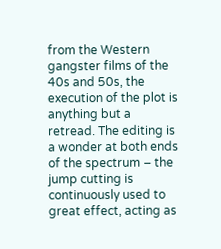from the Western gangster films of the 40s and 50s, the execution of the plot is anything but a retread. The editing is a wonder at both ends of the spectrum – the jump cutting is continuously used to great effect, acting as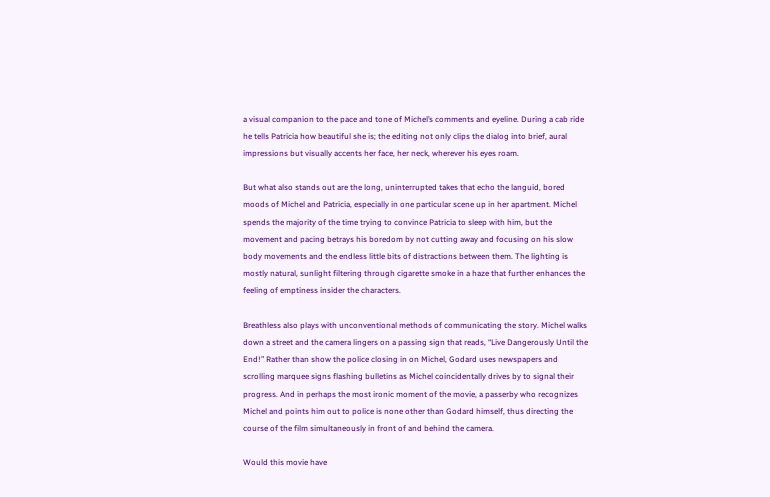a visual companion to the pace and tone of Michel’s comments and eyeline. During a cab ride he tells Patricia how beautiful she is; the editing not only clips the dialog into brief, aural impressions but visually accents her face, her neck, wherever his eyes roam.

But what also stands out are the long, uninterrupted takes that echo the languid, bored moods of Michel and Patricia, especially in one particular scene up in her apartment. Michel spends the majority of the time trying to convince Patricia to sleep with him, but the movement and pacing betrays his boredom by not cutting away and focusing on his slow body movements and the endless little bits of distractions between them. The lighting is mostly natural, sunlight filtering through cigarette smoke in a haze that further enhances the feeling of emptiness insider the characters.

Breathless also plays with unconventional methods of communicating the story. Michel walks down a street and the camera lingers on a passing sign that reads, “Live Dangerously Until the End!” Rather than show the police closing in on Michel, Godard uses newspapers and scrolling marquee signs flashing bulletins as Michel coincidentally drives by to signal their progress. And in perhaps the most ironic moment of the movie, a passerby who recognizes Michel and points him out to police is none other than Godard himself, thus directing the course of the film simultaneously in front of and behind the camera.

Would this movie have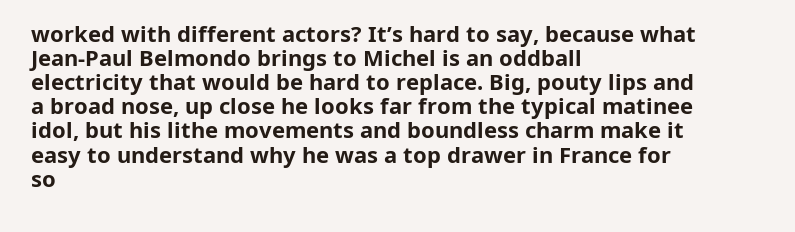worked with different actors? It’s hard to say, because what Jean-Paul Belmondo brings to Michel is an oddball electricity that would be hard to replace. Big, pouty lips and a broad nose, up close he looks far from the typical matinee idol, but his lithe movements and boundless charm make it easy to understand why he was a top drawer in France for so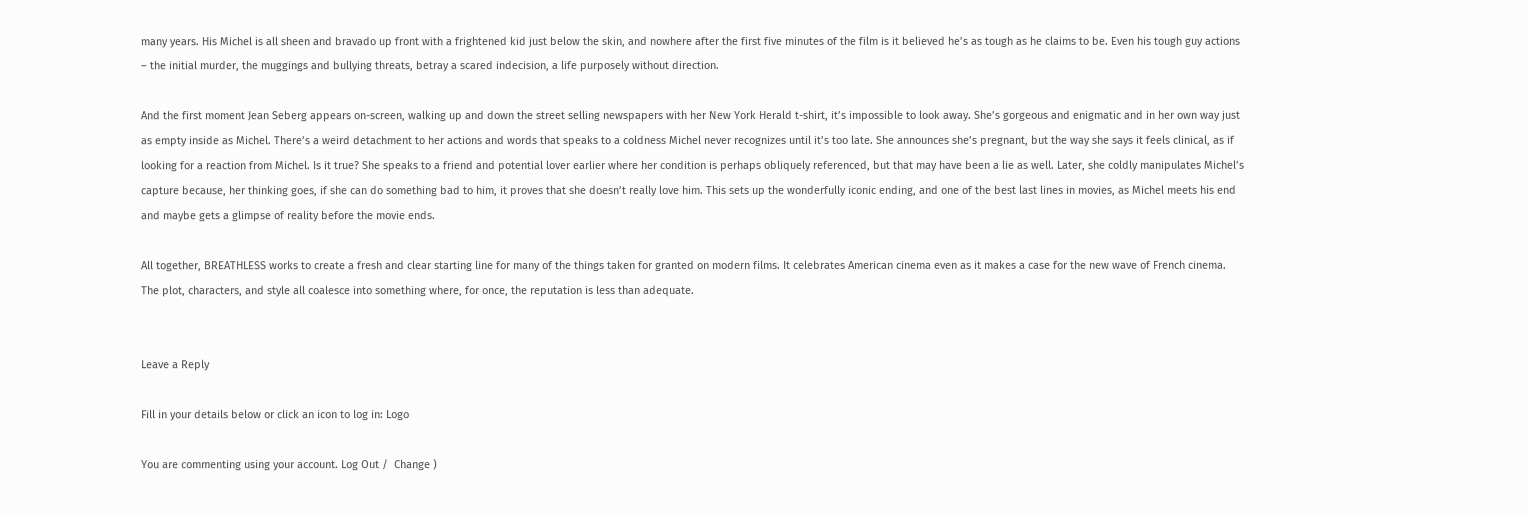many years. His Michel is all sheen and bravado up front with a frightened kid just below the skin, and nowhere after the first five minutes of the film is it believed he’s as tough as he claims to be. Even his tough guy actions – the initial murder, the muggings and bullying threats, betray a scared indecision, a life purposely without direction.

And the first moment Jean Seberg appears on-screen, walking up and down the street selling newspapers with her New York Herald t-shirt, it’s impossible to look away. She’s gorgeous and enigmatic and in her own way just as empty inside as Michel. There’s a weird detachment to her actions and words that speaks to a coldness Michel never recognizes until it’s too late. She announces she’s pregnant, but the way she says it feels clinical, as if looking for a reaction from Michel. Is it true? She speaks to a friend and potential lover earlier where her condition is perhaps obliquely referenced, but that may have been a lie as well. Later, she coldly manipulates Michel’s capture because, her thinking goes, if she can do something bad to him, it proves that she doesn’t really love him. This sets up the wonderfully iconic ending, and one of the best last lines in movies, as Michel meets his end and maybe gets a glimpse of reality before the movie ends.

All together, BREATHLESS works to create a fresh and clear starting line for many of the things taken for granted on modern films. It celebrates American cinema even as it makes a case for the new wave of French cinema. The plot, characters, and style all coalesce into something where, for once, the reputation is less than adequate.


Leave a Reply

Fill in your details below or click an icon to log in: Logo

You are commenting using your account. Log Out /  Change )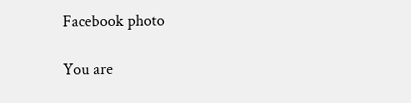Facebook photo

You are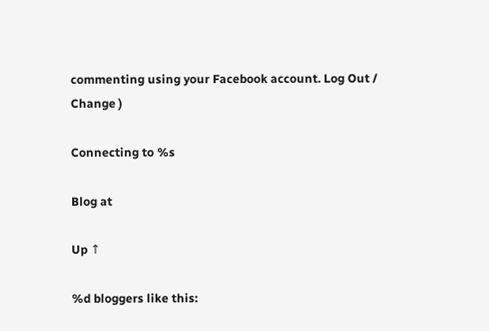commenting using your Facebook account. Log Out /  Change )

Connecting to %s

Blog at

Up ↑

%d bloggers like this: